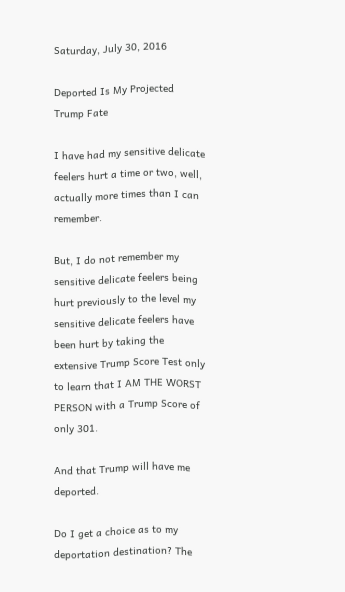Saturday, July 30, 2016

Deported Is My Projected Trump Fate

I have had my sensitive delicate feelers hurt a time or two, well, actually more times than I can remember.

But, I do not remember my sensitive delicate feelers being hurt previously to the level my sensitive delicate feelers have been hurt by taking the extensive Trump Score Test only to learn that I AM THE WORST PERSON with a Trump Score of only 301.

And that Trump will have me deported.

Do I get a choice as to my deportation destination? The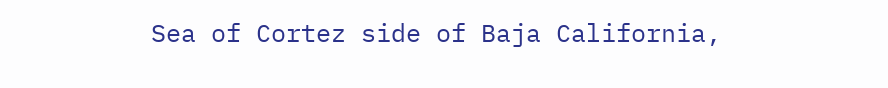Sea of Cortez side of Baja California,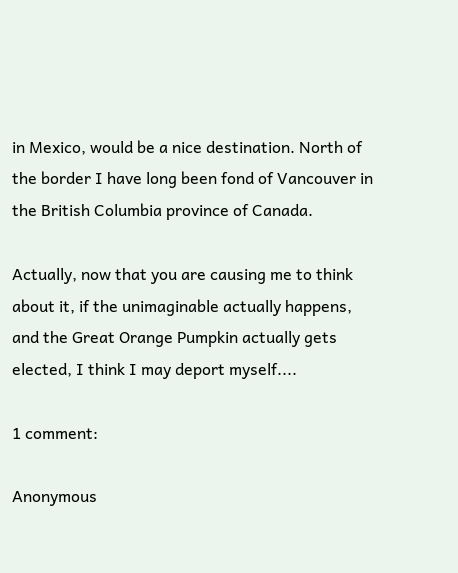in Mexico, would be a nice destination. North of the border I have long been fond of Vancouver in the British Columbia province of Canada.

Actually, now that you are causing me to think about it, if the unimaginable actually happens, and the Great Orange Pumpkin actually gets elected, I think I may deport myself....

1 comment:

Anonymous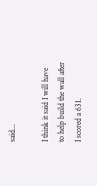said...

I think it said I will have to help build the wall after I scored a 631.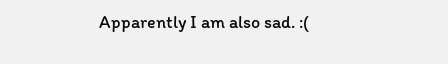Apparently I am also sad. :(